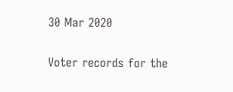30 Mar 2020

Voter records for the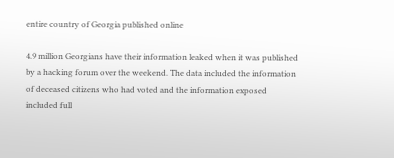entire country of Georgia published online

4.9 million Georgians have their information leaked when it was published by a hacking forum over the weekend. The data included the information of deceased citizens who had voted and the information exposed included full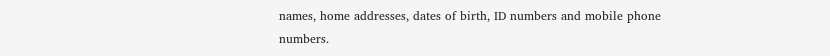names, home addresses, dates of birth, ID numbers and mobile phone numbers.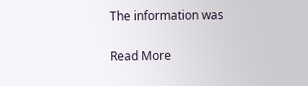The information was

Read More